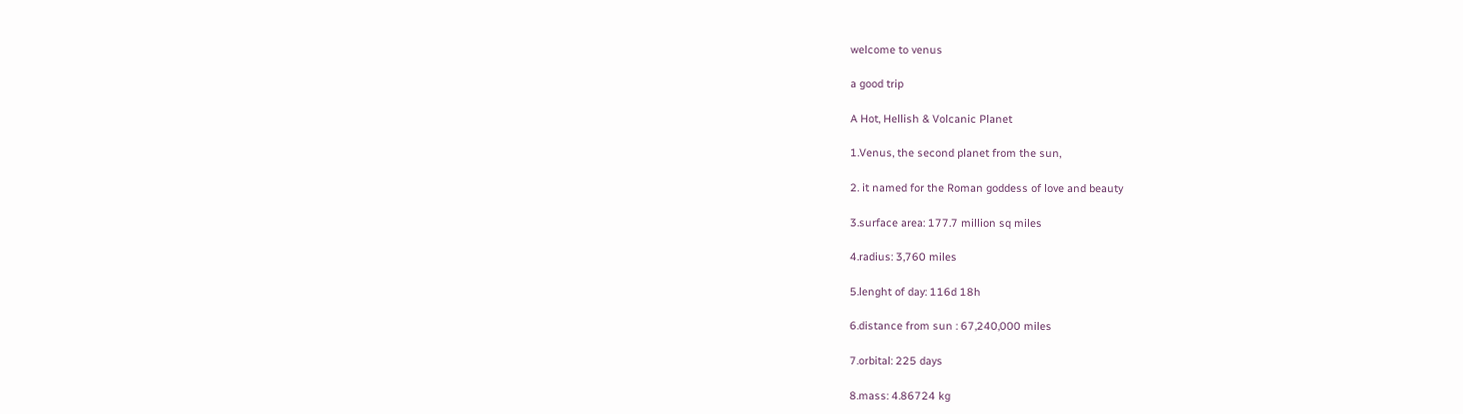welcome to venus

a good trip

A Hot, Hellish & Volcanic Planet

1.Venus, the second planet from the sun,

2. it named for the Roman goddess of love and beauty

3.surface area: 177.7 million sq miles

4.radius: 3,760 miles

5.lenght of day: 116d 18h

6.distance from sun : 67,240,000 miles

7.orbital: 225 days

8.mass: 4.86724 kg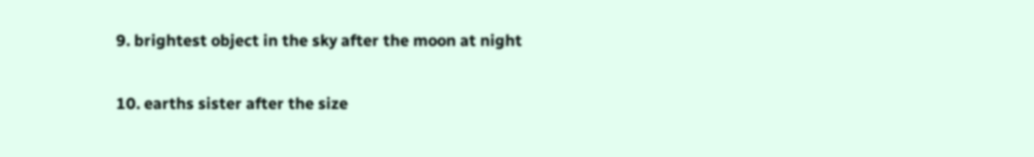9. brightest object in the sky after the moon at night

10. earths sister after the size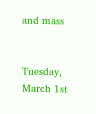and mass


Tuesday, March 1st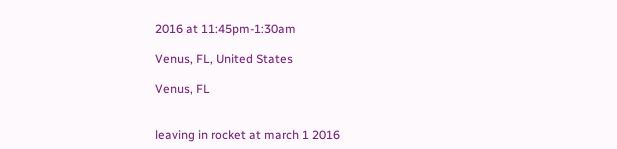2016 at 11:45pm-1:30am

Venus, FL, United States

Venus, FL


leaving in rocket at march 1 2016